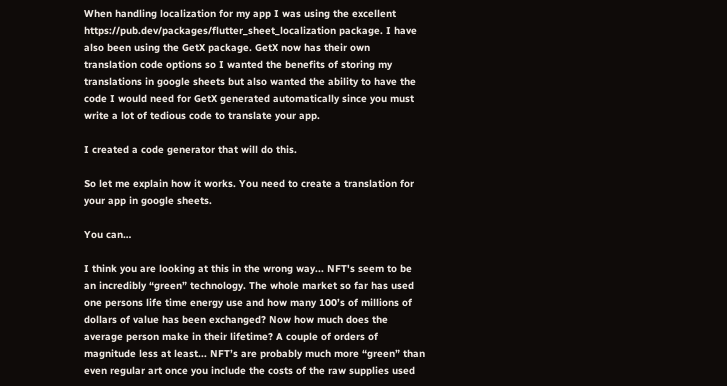When handling localization for my app I was using the excellent https://pub.dev/packages/flutter_sheet_localization package. I have also been using the GetX package. GetX now has their own translation code options so I wanted the benefits of storing my translations in google sheets but also wanted the ability to have the code I would need for GetX generated automatically since you must write a lot of tedious code to translate your app.

I created a code generator that will do this.

So let me explain how it works. You need to create a translation for your app in google sheets.

You can…

I think you are looking at this in the wrong way... NFT's seem to be an incredibly “green” technology. The whole market so far has used one persons life time energy use and how many 100’s of millions of dollars of value has been exchanged? Now how much does the average person make in their lifetime? A couple of orders of magnitude less at least... NFT’s are probably much more “green” than even regular art once you include the costs of the raw supplies used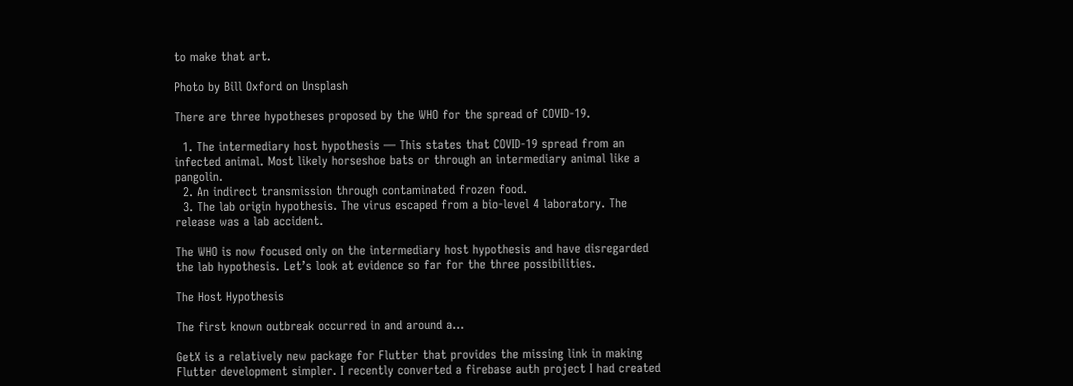to make that art.

Photo by Bill Oxford on Unsplash

There are three hypotheses proposed by the WHO for the spread of COVID-19.

  1. The intermediary host hypothesis — This states that COVID-19 spread from an infected animal. Most likely horseshoe bats or through an intermediary animal like a pangolin.
  2. An indirect transmission through contaminated frozen food.
  3. The lab origin hypothesis. The virus escaped from a bio-level 4 laboratory. The release was a lab accident.

The WHO is now focused only on the intermediary host hypothesis and have disregarded the lab hypothesis. Let’s look at evidence so far for the three possibilities.

The Host Hypothesis

The first known outbreak occurred in and around a…

GetX is a relatively new package for Flutter that provides the missing link in making Flutter development simpler. I recently converted a firebase auth project I had created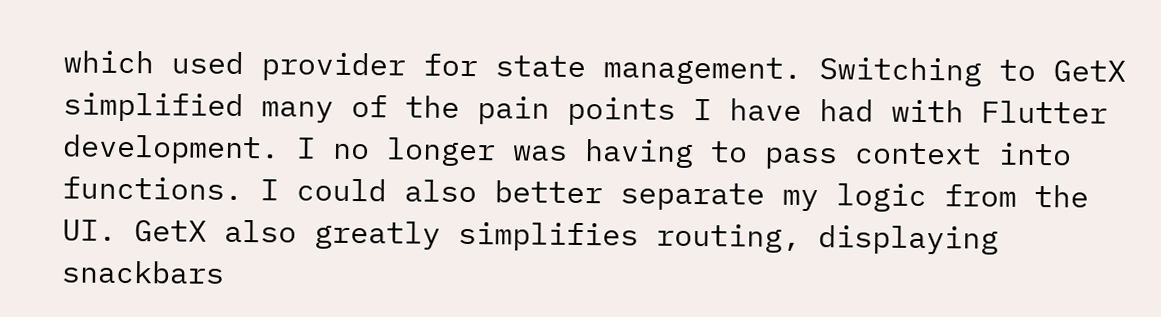which used provider for state management. Switching to GetX simplified many of the pain points I have had with Flutter development. I no longer was having to pass context into functions. I could also better separate my logic from the UI. GetX also greatly simplifies routing, displaying snackbars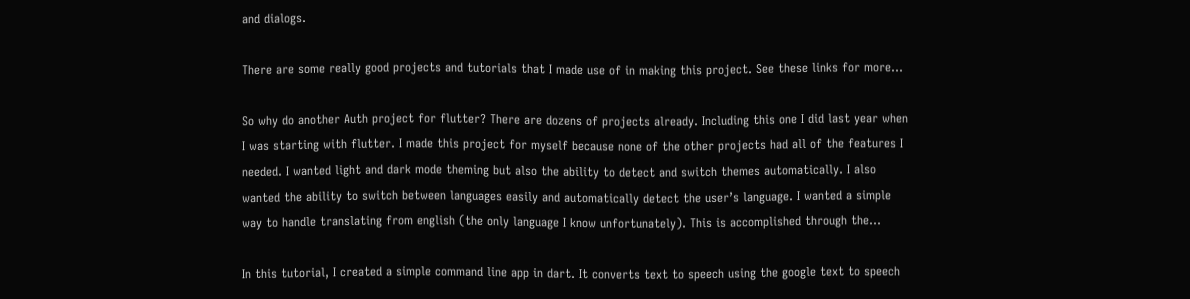and dialogs.

There are some really good projects and tutorials that I made use of in making this project. See these links for more…

So why do another Auth project for flutter? There are dozens of projects already. Including this one I did last year when I was starting with flutter. I made this project for myself because none of the other projects had all of the features I needed. I wanted light and dark mode theming but also the ability to detect and switch themes automatically. I also wanted the ability to switch between languages easily and automatically detect the user’s language. I wanted a simple way to handle translating from english (the only language I know unfortunately). This is accomplished through the…

In this tutorial, I created a simple command line app in dart. It converts text to speech using the google text to speech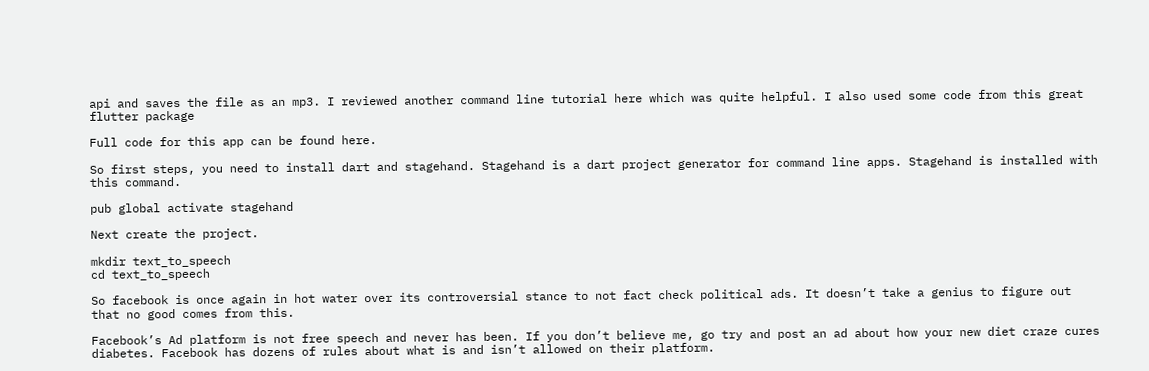api and saves the file as an mp3. I reviewed another command line tutorial here which was quite helpful. I also used some code from this great flutter package

Full code for this app can be found here.

So first steps, you need to install dart and stagehand. Stagehand is a dart project generator for command line apps. Stagehand is installed with this command.

pub global activate stagehand

Next create the project.

mkdir text_to_speech
cd text_to_speech

So facebook is once again in hot water over its controversial stance to not fact check political ads. It doesn’t take a genius to figure out that no good comes from this.

Facebook’s Ad platform is not free speech and never has been. If you don’t believe me, go try and post an ad about how your new diet craze cures diabetes. Facebook has dozens of rules about what is and isn’t allowed on their platform.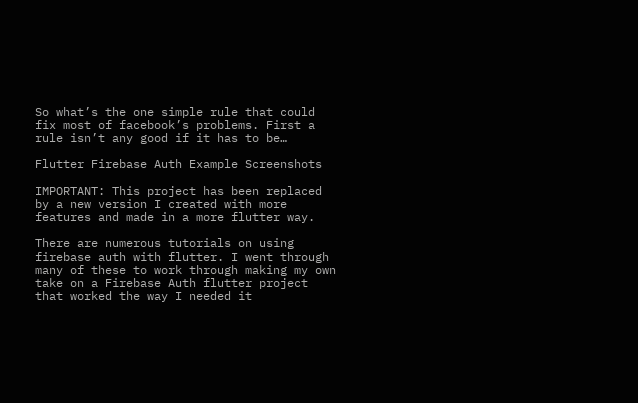So what’s the one simple rule that could fix most of facebook’s problems. First a rule isn’t any good if it has to be…

Flutter Firebase Auth Example Screenshots

IMPORTANT: This project has been replaced by a new version I created with more features and made in a more flutter way.

There are numerous tutorials on using firebase auth with flutter. I went through many of these to work through making my own take on a Firebase Auth flutter project that worked the way I needed it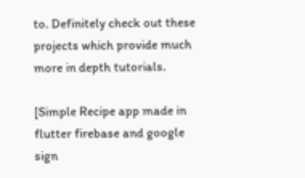to. Definitely check out these projects which provide much more in depth tutorials.

[Simple Recipe app made in flutter firebase and google sign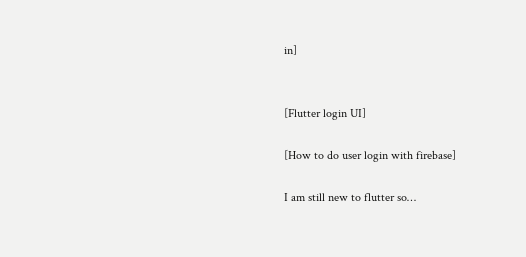in]


[Flutter login UI]

[How to do user login with firebase]

I am still new to flutter so…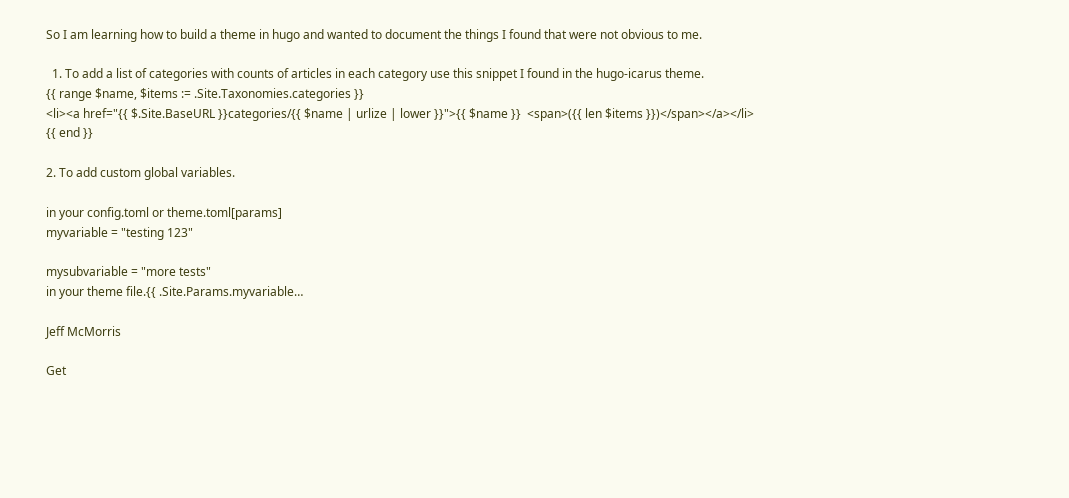So I am learning how to build a theme in hugo and wanted to document the things I found that were not obvious to me.

  1. To add a list of categories with counts of articles in each category use this snippet I found in the hugo-icarus theme.
{{ range $name, $items := .Site.Taxonomies.categories }}
<li><a href="{{ $.Site.BaseURL }}categories/{{ $name | urlize | lower }}">{{ $name }}  <span>({{ len $items }})</span></a></li>
{{ end }}

2. To add custom global variables.

in your config.toml or theme.toml[params]
myvariable = "testing 123"

mysubvariable = "more tests"
in your theme file.{{ .Site.Params.myvariable…

Jeff McMorris

Get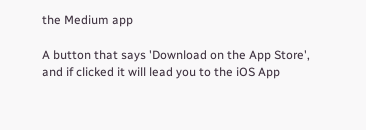the Medium app

A button that says 'Download on the App Store', and if clicked it will lead you to the iOS App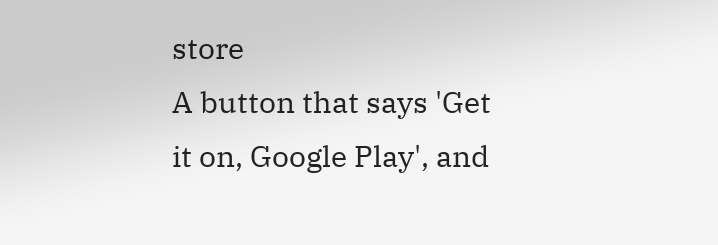store
A button that says 'Get it on, Google Play', and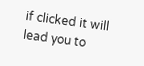if clicked it will lead you to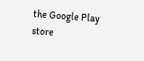the Google Play store